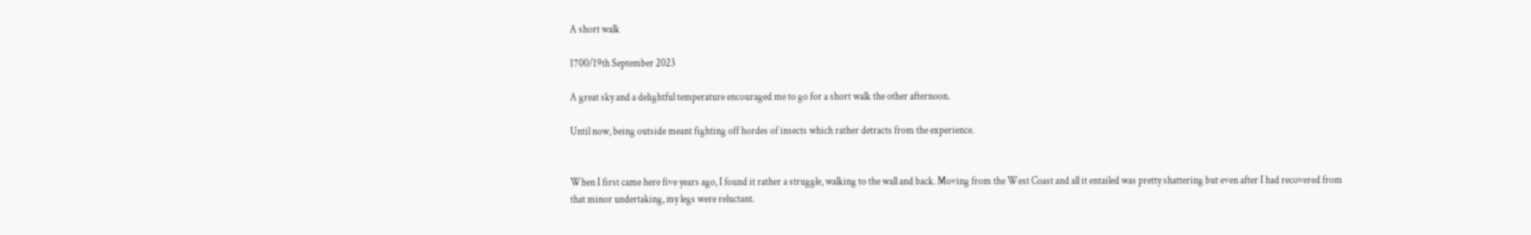A short walk

1700/19th September 2023

A great sky and a delightful temperature encouraged me to go for a short walk the other afternoon.

Until now, being outside meant fighting off hordes of insects which rather detracts from the experience.


When I first came here five years ago, I found it rather a struggle, walking to the wall and back. Moving from the West Coast and all it entailed was pretty shattering but even after I had recovered from that minor undertaking, my legs were reluctant.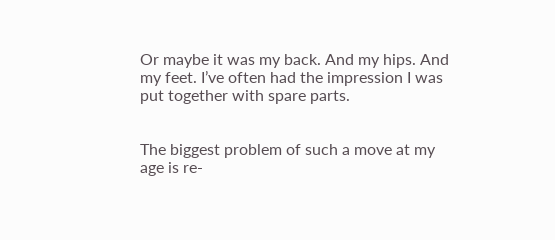Or maybe it was my back. And my hips. And my feet. I’ve often had the impression I was put together with spare parts.


The biggest problem of such a move at my age is re-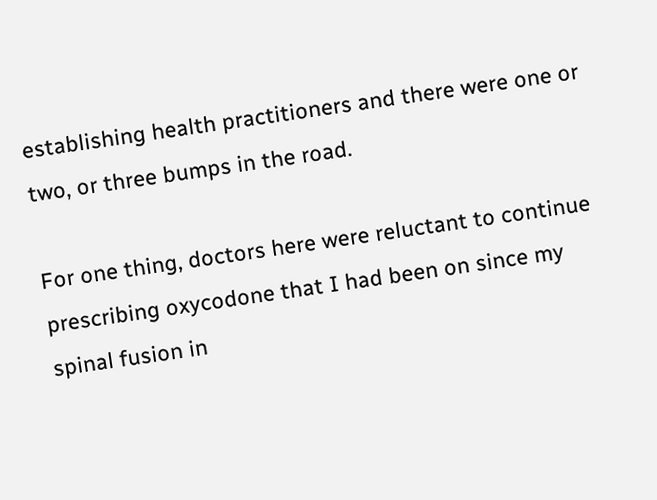establishing health practitioners and there were one or two, or three bumps in the road.

For one thing, doctors here were reluctant to continue prescribing oxycodone that I had been on since my spinal fusion in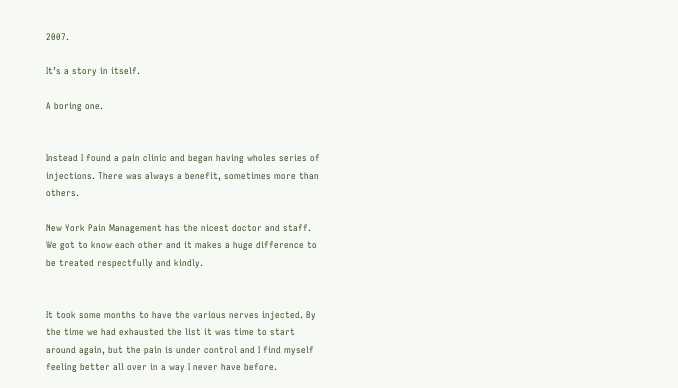2007.

It’s a story in itself.

A boring one.


Instead I found a pain clinic and began having wholes series of injections. There was always a benefit, sometimes more than others.

New York Pain Management has the nicest doctor and staff. We got to know each other and it makes a huge difference to be treated respectfully and kindly.


It took some months to have the various nerves injected. By the time we had exhausted the list it was time to start around again, but the pain is under control and I find myself feeling better all over in a way I never have before.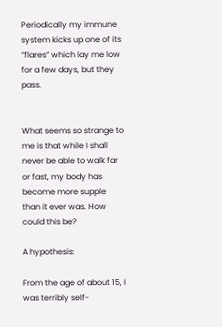Periodically my immune system kicks up one of its “flares” which lay me low for a few days, but they pass.


What seems so strange to me is that while I shall never be able to walk far or fast, my body has become more supple than it ever was. How could this be?

A hypothesis:

From the age of about 15, I was terribly self-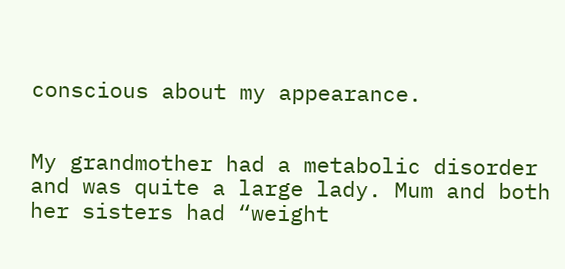conscious about my appearance.


My grandmother had a metabolic disorder and was quite a large lady. Mum and both her sisters had “weight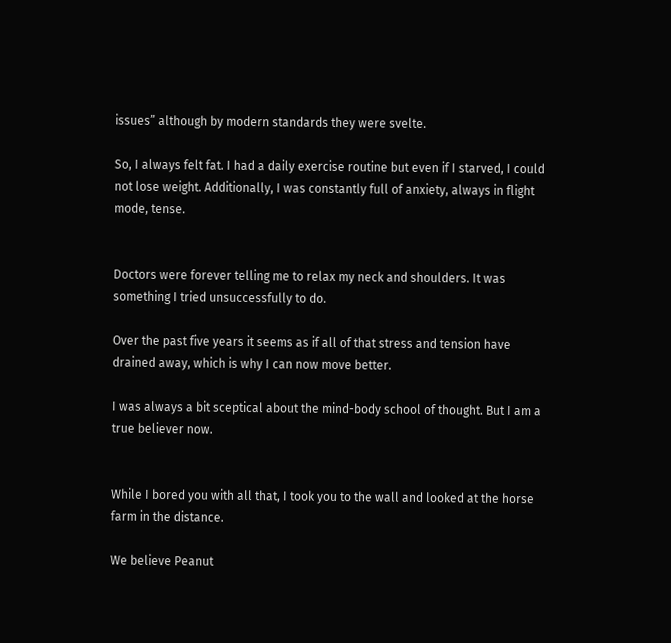issues” although by modern standards they were svelte.

So, I always felt fat. I had a daily exercise routine but even if I starved, I could not lose weight. Additionally, I was constantly full of anxiety, always in flight mode, tense.


Doctors were forever telling me to relax my neck and shoulders. It was something I tried unsuccessfully to do.

Over the past five years it seems as if all of that stress and tension have drained away, which is why I can now move better.

I was always a bit sceptical about the mind-body school of thought. But I am a true believer now.


While I bored you with all that, I took you to the wall and looked at the horse farm in the distance.

We believe Peanut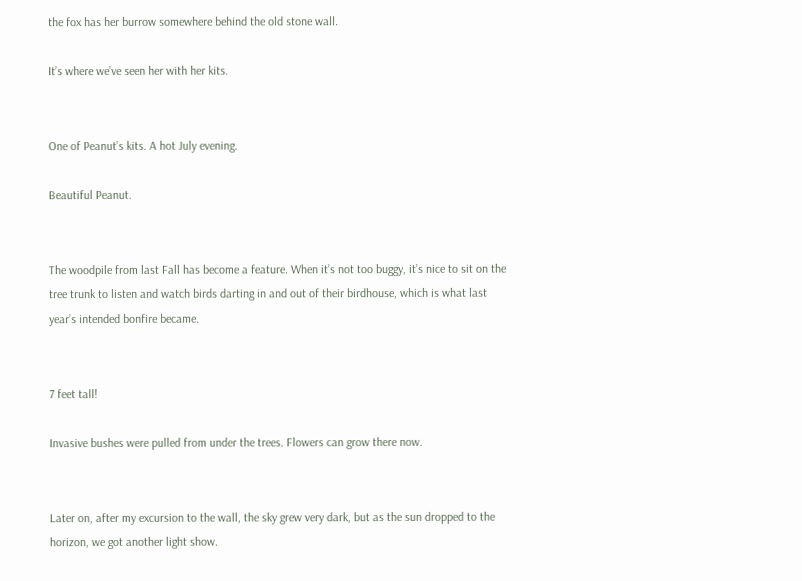the fox has her burrow somewhere behind the old stone wall.

It’s where we’ve seen her with her kits.


One of Peanut’s kits. A hot July evening.

Beautiful Peanut.


The woodpile from last Fall has become a feature. When it’s not too buggy, it’s nice to sit on the tree trunk to listen and watch birds darting in and out of their birdhouse, which is what last year’s intended bonfire became.


7 feet tall!

Invasive bushes were pulled from under the trees. Flowers can grow there now.


Later on, after my excursion to the wall, the sky grew very dark, but as the sun dropped to the horizon, we got another light show.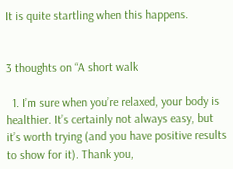It is quite startling when this happens.


3 thoughts on “A short walk

  1. I’m sure when you’re relaxed, your body is healthier. It’s certainly not always easy, but it’s worth trying (and you have positive results to show for it). Thank you,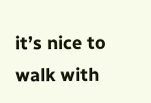it’s nice to walk with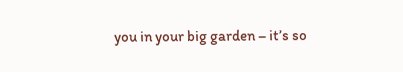you in your big garden – it’s so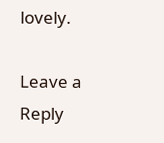lovely.

Leave a Reply